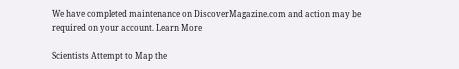We have completed maintenance on DiscoverMagazine.com and action may be required on your account. Learn More

Scientists Attempt to Map the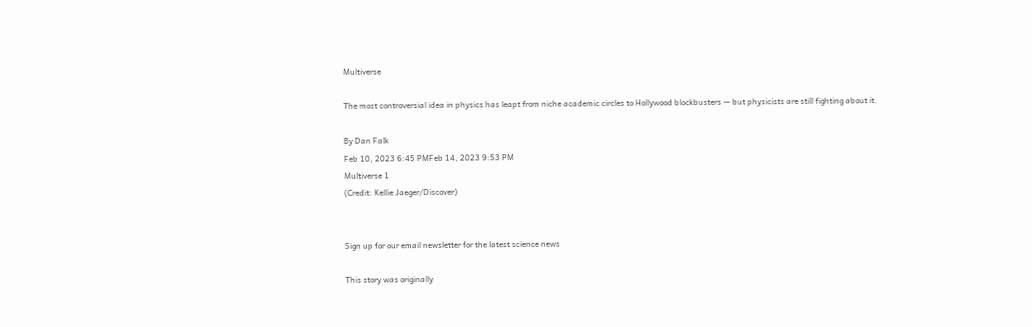Multiverse

The most controversial idea in physics has leapt from niche academic circles to Hollywood blockbusters — but physicists are still fighting about it.

By Dan Falk
Feb 10, 2023 6:45 PMFeb 14, 2023 9:53 PM
Multiverse 1
(Credit: Kellie Jaeger/Discover)


Sign up for our email newsletter for the latest science news

This story was originally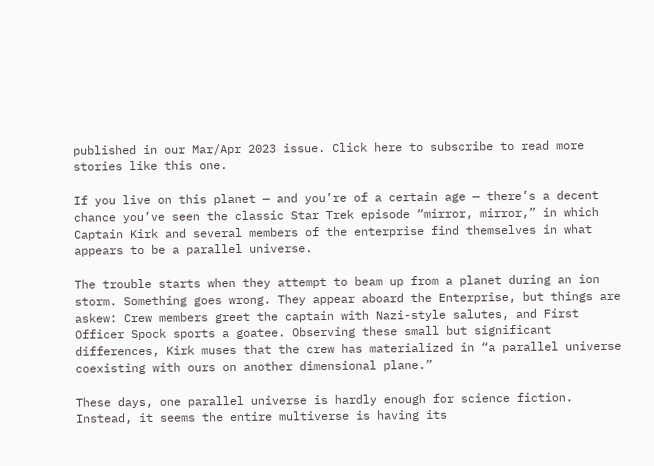published in our Mar/Apr 2023 issue. Click here to subscribe to read more stories like this one.

If you live on this planet — and you’re of a certain age — there’s a decent chance you’ve seen the classic Star Trek episode “mirror, mirror,” in which Captain Kirk and several members of the enterprise find themselves in what appears to be a parallel universe.

The trouble starts when they attempt to beam up from a planet during an ion storm. Something goes wrong. They appear aboard the Enterprise, but things are askew: Crew members greet the captain with Nazi-style salutes, and First Officer Spock sports a goatee. Observing these small but significant differences, Kirk muses that the crew has materialized in “a parallel universe coexisting with ours on another dimensional plane.”

These days, one parallel universe is hardly enough for science fiction. Instead, it seems the entire multiverse is having its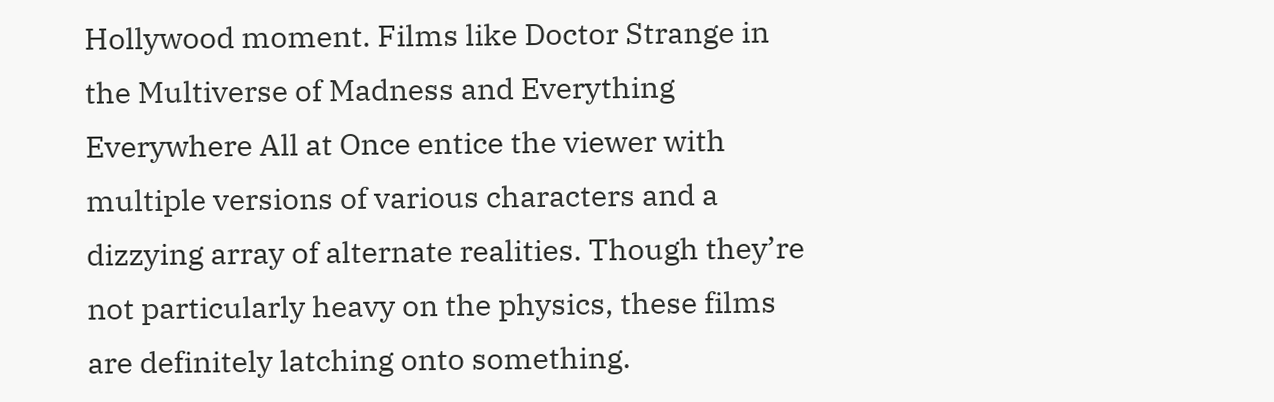Hollywood moment. Films like Doctor Strange in the Multiverse of Madness and Everything Everywhere All at Once entice the viewer with multiple versions of various characters and a dizzying array of alternate realities. Though they’re not particularly heavy on the physics, these films are definitely latching onto something.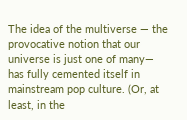The idea of the multiverse — the provocative notion that our universe is just one of many— has fully cemented itself in mainstream pop culture. (Or, at least, in the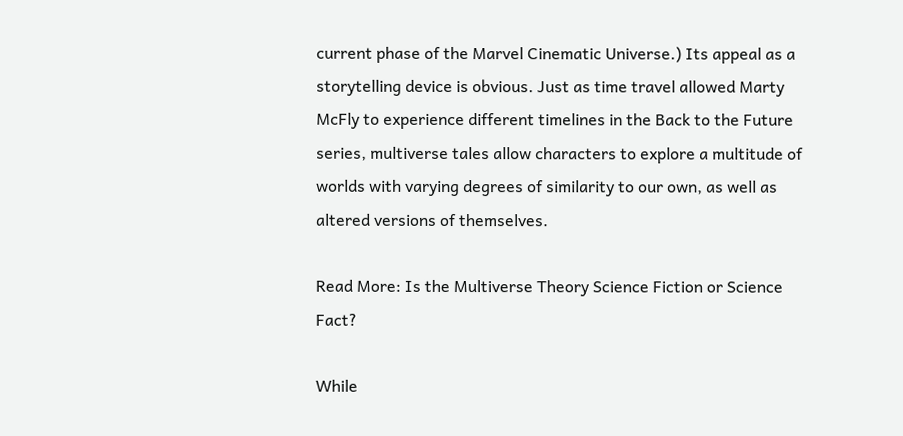current phase of the Marvel Cinematic Universe.) Its appeal as a storytelling device is obvious. Just as time travel allowed Marty McFly to experience different timelines in the Back to the Future series, multiverse tales allow characters to explore a multitude of worlds with varying degrees of similarity to our own, as well as altered versions of themselves.

Read More: Is the Multiverse Theory Science Fiction or Science Fact?

While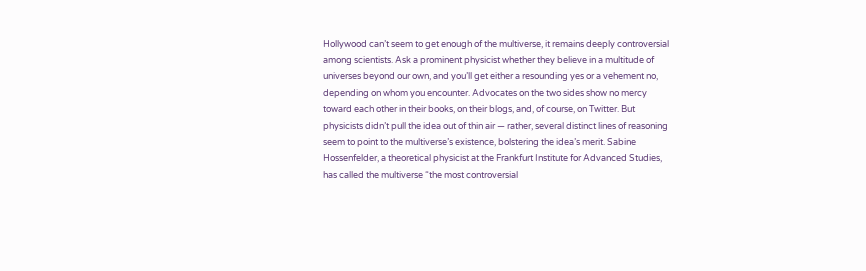Hollywood can’t seem to get enough of the multiverse, it remains deeply controversial among scientists. Ask a prominent physicist whether they believe in a multitude of universes beyond our own, and you’ll get either a resounding yes or a vehement no, depending on whom you encounter. Advocates on the two sides show no mercy toward each other in their books, on their blogs, and, of course, on Twitter. But physicists didn’t pull the idea out of thin air — rather, several distinct lines of reasoning seem to point to the multiverse’s existence, bolstering the idea’s merit. Sabine Hossenfelder, a theoretical physicist at the Frankfurt Institute for Advanced Studies, has called the multiverse “the most controversial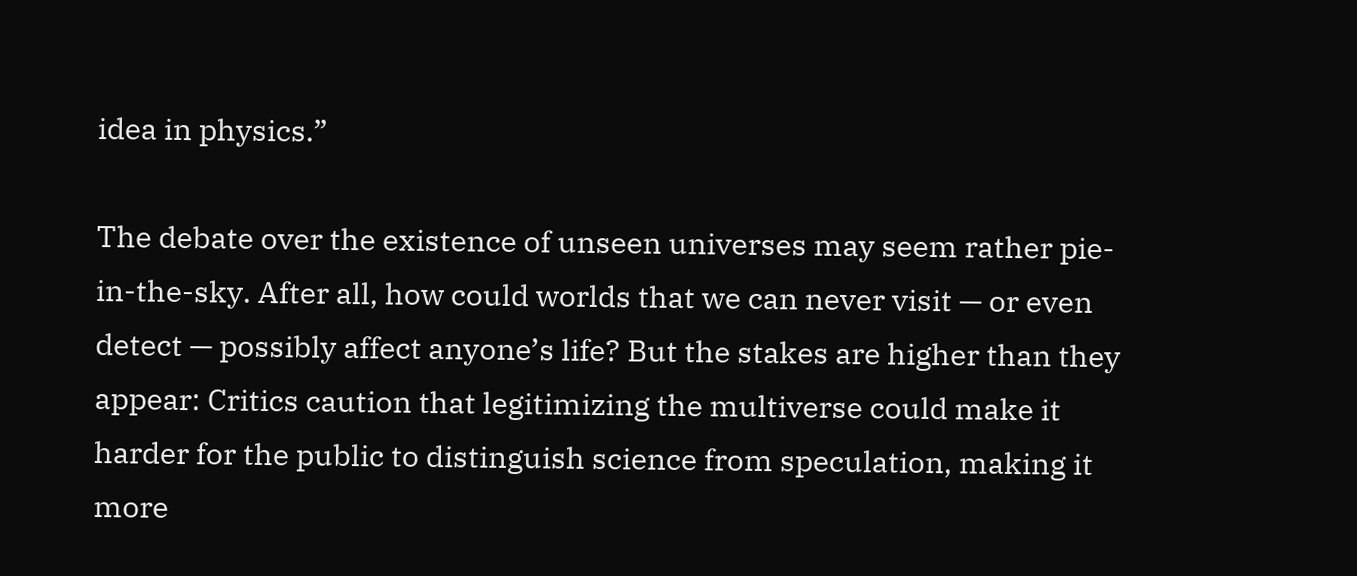idea in physics.”

The debate over the existence of unseen universes may seem rather pie-in-the-sky. After all, how could worlds that we can never visit — or even detect — possibly affect anyone’s life? But the stakes are higher than they appear: Critics caution that legitimizing the multiverse could make it harder for the public to distinguish science from speculation, making it more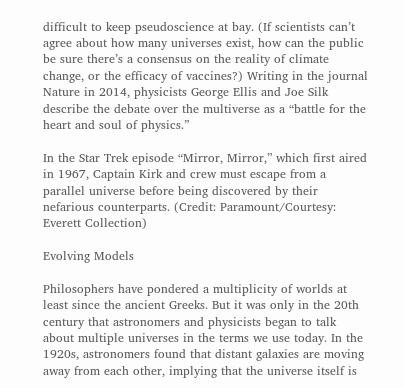difficult to keep pseudoscience at bay. (If scientists can’t agree about how many universes exist, how can the public be sure there’s a consensus on the reality of climate change, or the efficacy of vaccines?) Writing in the journal Nature in 2014, physicists George Ellis and Joe Silk describe the debate over the multiverse as a “battle for the heart and soul of physics.”

In the Star Trek episode “Mirror, Mirror,” which first aired in 1967, Captain Kirk and crew must escape from a parallel universe before being discovered by their nefarious counterparts. (Credit: Paramount/Courtesy: Everett Collection)

Evolving Models

Philosophers have pondered a multiplicity of worlds at least since the ancient Greeks. But it was only in the 20th century that astronomers and physicists began to talk about multiple universes in the terms we use today. In the 1920s, astronomers found that distant galaxies are moving away from each other, implying that the universe itself is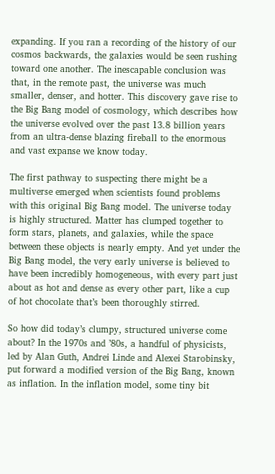expanding. If you ran a recording of the history of our cosmos backwards, the galaxies would be seen rushing toward one another. The inescapable conclusion was that, in the remote past, the universe was much smaller, denser, and hotter. This discovery gave rise to the Big Bang model of cosmology, which describes how the universe evolved over the past 13.8 billion years from an ultra-dense blazing fireball to the enormous and vast expanse we know today.

The first pathway to suspecting there might be a multiverse emerged when scientists found problems with this original Big Bang model. The universe today is highly structured. Matter has clumped together to form stars, planets, and galaxies, while the space between these objects is nearly empty. And yet under the Big Bang model, the very early universe is believed to have been incredibly homogeneous, with every part just about as hot and dense as every other part, like a cup of hot chocolate that’s been thoroughly stirred.

So how did today’s clumpy, structured universe come about? In the 1970s and ’80s, a handful of physicists, led by Alan Guth, Andrei Linde and Alexei Starobinsky, put forward a modified version of the Big Bang, known as inflation. In the inflation model, some tiny bit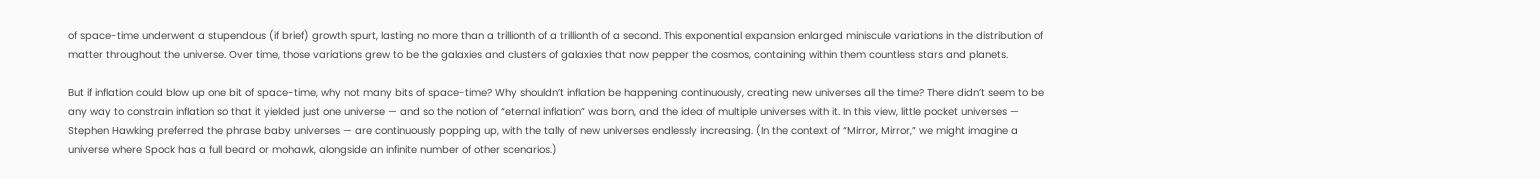of space-time underwent a stupendous (if brief) growth spurt, lasting no more than a trillionth of a trillionth of a second. This exponential expansion enlarged miniscule variations in the distribution of matter throughout the universe. Over time, those variations grew to be the galaxies and clusters of galaxies that now pepper the cosmos, containing within them countless stars and planets.

But if inflation could blow up one bit of space-time, why not many bits of space-time? Why shouldn’t inflation be happening continuously, creating new universes all the time? There didn’t seem to be any way to constrain inflation so that it yielded just one universe — and so the notion of “eternal inflation” was born, and the idea of multiple universes with it. In this view, little pocket universes — Stephen Hawking preferred the phrase baby universes — are continuously popping up, with the tally of new universes endlessly increasing. (In the context of “Mirror, Mirror,” we might imagine a universe where Spock has a full beard or mohawk, alongside an infinite number of other scenarios.)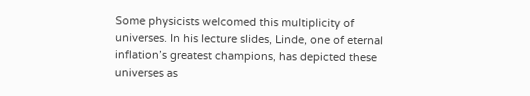Some physicists welcomed this multiplicity of universes. In his lecture slides, Linde, one of eternal inflation’s greatest champions, has depicted these universes as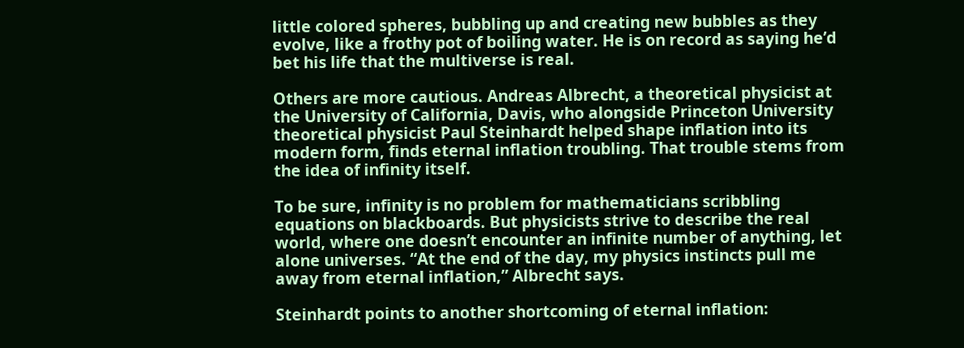little colored spheres, bubbling up and creating new bubbles as they evolve, like a frothy pot of boiling water. He is on record as saying he’d bet his life that the multiverse is real.

Others are more cautious. Andreas Albrecht, a theoretical physicist at the University of California, Davis, who alongside Princeton University theoretical physicist Paul Steinhardt helped shape inflation into its modern form, finds eternal inflation troubling. That trouble stems from the idea of infinity itself.

To be sure, infinity is no problem for mathematicians scribbling equations on blackboards. But physicists strive to describe the real world, where one doesn’t encounter an infinite number of anything, let alone universes. “At the end of the day, my physics instincts pull me away from eternal inflation,” Albrecht says.

Steinhardt points to another shortcoming of eternal inflation: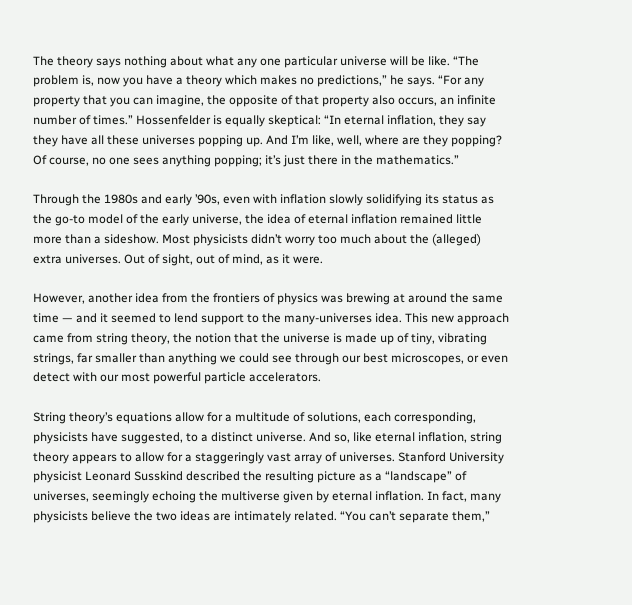The theory says nothing about what any one particular universe will be like. “The problem is, now you have a theory which makes no predictions,” he says. “For any property that you can imagine, the opposite of that property also occurs, an infinite number of times.” Hossenfelder is equally skeptical: “In eternal inflation, they say they have all these universes popping up. And I’m like, well, where are they popping? Of course, no one sees anything popping; it’s just there in the mathematics.”

Through the 1980s and early ’90s, even with inflation slowly solidifying its status as the go-to model of the early universe, the idea of eternal inflation remained little more than a sideshow. Most physicists didn’t worry too much about the (alleged) extra universes. Out of sight, out of mind, as it were.

However, another idea from the frontiers of physics was brewing at around the same time — and it seemed to lend support to the many-universes idea. This new approach came from string theory, the notion that the universe is made up of tiny, vibrating strings, far smaller than anything we could see through our best microscopes, or even detect with our most powerful particle accelerators.

String theory’s equations allow for a multitude of solutions, each corresponding, physicists have suggested, to a distinct universe. And so, like eternal inflation, string theory appears to allow for a staggeringly vast array of universes. Stanford University physicist Leonard Susskind described the resulting picture as a “landscape” of universes, seemingly echoing the multiverse given by eternal inflation. In fact, many physicists believe the two ideas are intimately related. “You can’t separate them,”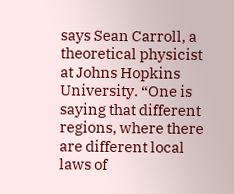says Sean Carroll, a theoretical physicist at Johns Hopkins University. “One is saying that different regions, where there are different local laws of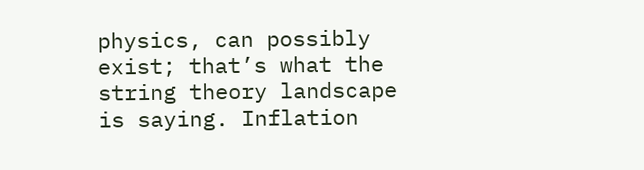physics, can possibly exist; that’s what the string theory landscape is saying. Inflation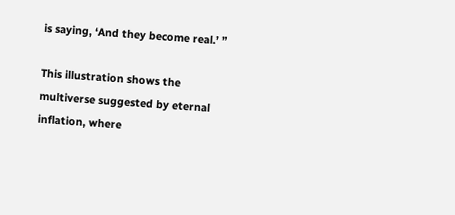is saying, ‘And they become real.’ ”

This illustration shows the multiverse suggested by eternal inflation, where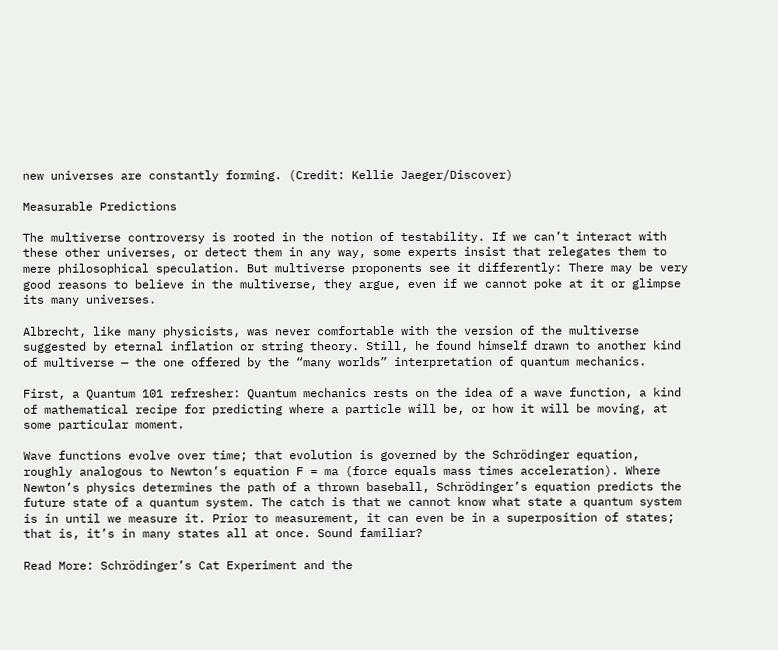new universes are constantly forming. (Credit: Kellie Jaeger/Discover)

Measurable Predictions

The multiverse controversy is rooted in the notion of testability. If we can’t interact with these other universes, or detect them in any way, some experts insist that relegates them to mere philosophical speculation. But multiverse proponents see it differently: There may be very good reasons to believe in the multiverse, they argue, even if we cannot poke at it or glimpse its many universes.

Albrecht, like many physicists, was never comfortable with the version of the multiverse suggested by eternal inflation or string theory. Still, he found himself drawn to another kind of multiverse — the one offered by the “many worlds” interpretation of quantum mechanics.

First, a Quantum 101 refresher: Quantum mechanics rests on the idea of a wave function, a kind of mathematical recipe for predicting where a particle will be, or how it will be moving, at some particular moment.

Wave functions evolve over time; that evolution is governed by the Schrödinger equation, roughly analogous to Newton’s equation F = ma (force equals mass times acceleration). Where Newton’s physics determines the path of a thrown baseball, Schrödinger’s equation predicts the future state of a quantum system. The catch is that we cannot know what state a quantum system is in until we measure it. Prior to measurement, it can even be in a superposition of states; that is, it’s in many states all at once. Sound familiar?

Read More: Schrödinger’s Cat Experiment and the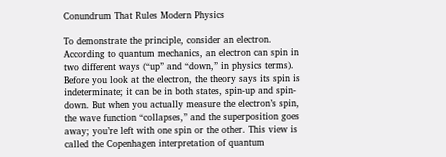Conundrum That Rules Modern Physics

To demonstrate the principle, consider an electron. According to quantum mechanics, an electron can spin in two different ways (“up” and “down,” in physics terms). Before you look at the electron, the theory says its spin is indeterminate; it can be in both states, spin-up and spin-down. But when you actually measure the electron’s spin, the wave function “collapses,” and the superposition goes away; you’re left with one spin or the other. This view is called the Copenhagen interpretation of quantum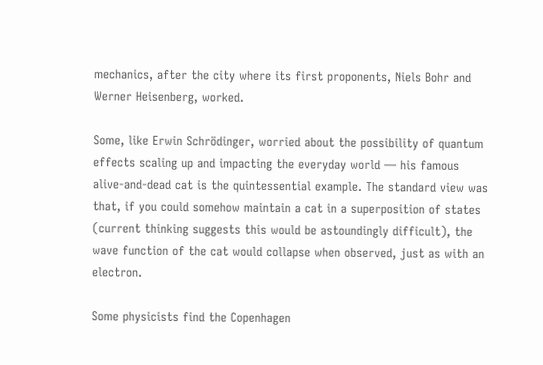mechanics, after the city where its first proponents, Niels Bohr and Werner Heisenberg, worked.

Some, like Erwin Schrödinger, worried about the possibility of quantum effects scaling up and impacting the everyday world — his famous alive-and-dead cat is the quintessential example. The standard view was that, if you could somehow maintain a cat in a superposition of states (current thinking suggests this would be astoundingly difficult), the wave function of the cat would collapse when observed, just as with an electron.

Some physicists find the Copenhagen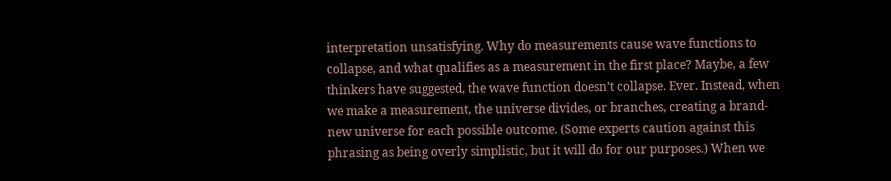interpretation unsatisfying. Why do measurements cause wave functions to collapse, and what qualifies as a measurement in the first place? Maybe, a few thinkers have suggested, the wave function doesn’t collapse. Ever. Instead, when we make a measurement, the universe divides, or branches, creating a brand-new universe for each possible outcome. (Some experts caution against this phrasing as being overly simplistic, but it will do for our purposes.) When we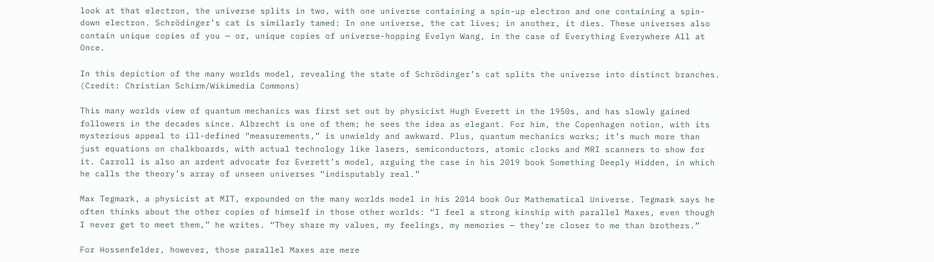look at that electron, the universe splits in two, with one universe containing a spin-up electron and one containing a spin-down electron. Schrödinger’s cat is similarly tamed: In one universe, the cat lives; in another, it dies. These universes also contain unique copies of you — or, unique copies of universe-hopping Evelyn Wang, in the case of Everything Everywhere All at Once.

In this depiction of the many worlds model, revealing the state of Schrödinger’s cat splits the universe into distinct branches. (Credit: Christian Schirm/Wikimedia Commons)

This many worlds view of quantum mechanics was first set out by physicist Hugh Everett in the 1950s, and has slowly gained followers in the decades since. Albrecht is one of them; he sees the idea as elegant. For him, the Copenhagen notion, with its mysterious appeal to ill-defined “measurements,” is unwieldy and awkward. Plus, quantum mechanics works; it’s much more than just equations on chalkboards, with actual technology like lasers, semiconductors, atomic clocks and MRI scanners to show for it. Carroll is also an ardent advocate for Everett’s model, arguing the case in his 2019 book Something Deeply Hidden, in which he calls the theory’s array of unseen universes “indisputably real.”

Max Tegmark, a physicist at MIT, expounded on the many worlds model in his 2014 book Our Mathematical Universe. Tegmark says he often thinks about the other copies of himself in those other worlds: “I feel a strong kinship with parallel Maxes, even though I never get to meet them,” he writes. “They share my values, my feelings, my memories — they’re closer to me than brothers.”

For Hossenfelder, however, those parallel Maxes are mere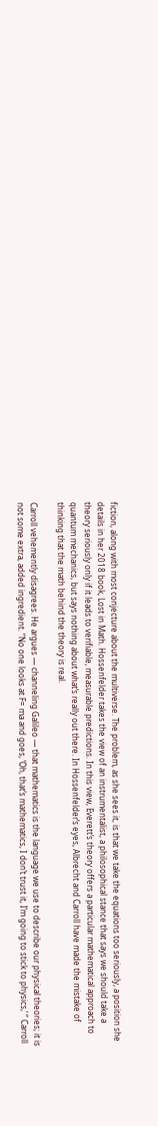fiction, along with most conjecture about the multiverse. The problem, as she sees it, is that we take the equations too seriously, a position she details in her 2018 book, Lost in Math. Hossenfelder takes the view of an instrumentalist, a philosophical stance that says we should take a theory seriously only if it leads to verifiable, measurable predictions. In this view, Everett’s theory offers a particular mathematical approach to quantum mechanics, but says nothing about what’s really out there. In Hossenfelder’s eyes, Albrecht and Carroll have made the mistake of thinking that the math behind the theory is real.

Carroll vehemently disagrees. He argues — channeling Galileo — that mathematics is the language we use to describe our physical theories; it is not some extra, added ingredient. “No one looks at F= ma and goes, ‘Oh, that’s mathematics, I don’t trust it, I’m going to stick to physics,’ ” Carroll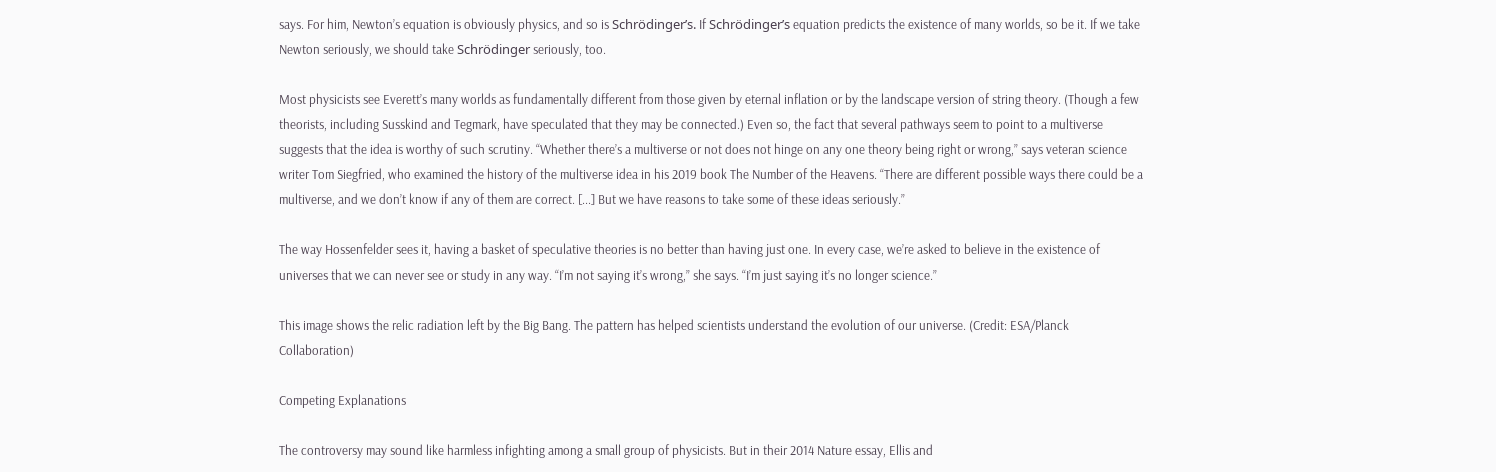says. For him, Newton’s equation is obviously physics, and so is Schrödinger’s. If Schrödinger’s equation predicts the existence of many worlds, so be it. If we take Newton seriously, we should take Schrödinger seriously, too.

Most physicists see Everett’s many worlds as fundamentally different from those given by eternal inflation or by the landscape version of string theory. (Though a few theorists, including Susskind and Tegmark, have speculated that they may be connected.) Even so, the fact that several pathways seem to point to a multiverse suggests that the idea is worthy of such scrutiny. “Whether there’s a multiverse or not does not hinge on any one theory being right or wrong,” says veteran science writer Tom Siegfried, who examined the history of the multiverse idea in his 2019 book The Number of the Heavens. “There are different possible ways there could be a multiverse, and we don’t know if any of them are correct. [...] But we have reasons to take some of these ideas seriously.”

The way Hossenfelder sees it, having a basket of speculative theories is no better than having just one. In every case, we’re asked to believe in the existence of universes that we can never see or study in any way. “I’m not saying it’s wrong,” she says. “I’m just saying it’s no longer science.”

This image shows the relic radiation left by the Big Bang. The pattern has helped scientists understand the evolution of our universe. (Credit: ESA/Planck Collaboration)

Competing Explanations

The controversy may sound like harmless infighting among a small group of physicists. But in their 2014 Nature essay, Ellis and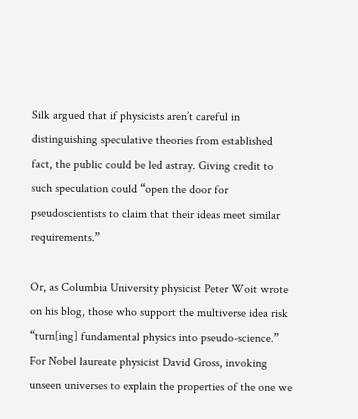Silk argued that if physicists aren’t careful in distinguishing speculative theories from established fact, the public could be led astray. Giving credit to such speculation could “open the door for pseudoscientists to claim that their ideas meet similar requirements.”

Or, as Columbia University physicist Peter Woit wrote on his blog, those who support the multiverse idea risk “turn[ing] fundamental physics into pseudo-science.” For Nobel laureate physicist David Gross, invoking unseen universes to explain the properties of the one we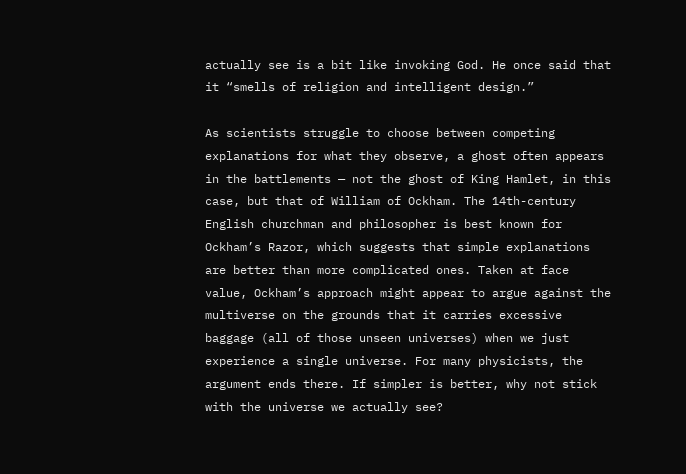actually see is a bit like invoking God. He once said that it “smells of religion and intelligent design.”

As scientists struggle to choose between competing explanations for what they observe, a ghost often appears in the battlements — not the ghost of King Hamlet, in this case, but that of William of Ockham. The 14th-century English churchman and philosopher is best known for Ockham’s Razor, which suggests that simple explanations are better than more complicated ones. Taken at face value, Ockham’s approach might appear to argue against the multiverse on the grounds that it carries excessive baggage (all of those unseen universes) when we just experience a single universe. For many physicists, the argument ends there. If simpler is better, why not stick with the universe we actually see?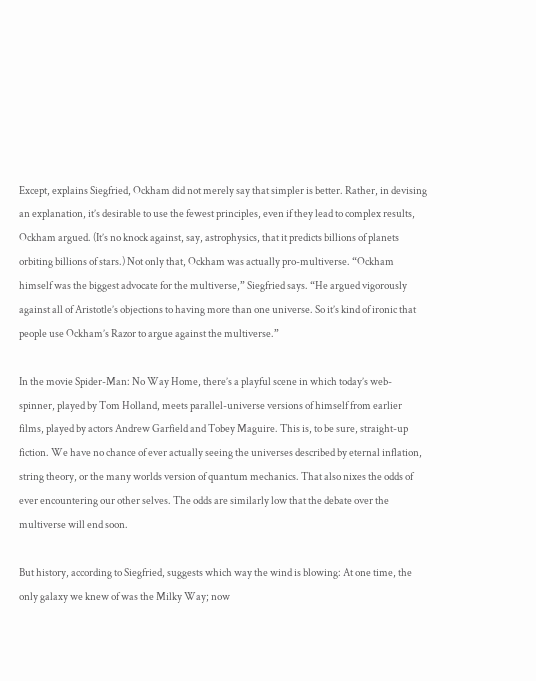Except, explains Siegfried, Ockham did not merely say that simpler is better. Rather, in devising an explanation, it’s desirable to use the fewest principles, even if they lead to complex results, Ockham argued. (It’s no knock against, say, astrophysics, that it predicts billions of planets orbiting billions of stars.) Not only that, Ockham was actually pro-multiverse. “Ockham himself was the biggest advocate for the multiverse,” Siegfried says. “He argued vigorously against all of Aristotle’s objections to having more than one universe. So it’s kind of ironic that people use Ockham’s Razor to argue against the multiverse.”

In the movie Spider-Man: No Way Home, there’s a playful scene in which today’s web-spinner, played by Tom Holland, meets parallel-universe versions of himself from earlier films, played by actors Andrew Garfield and Tobey Maguire. This is, to be sure, straight-up fiction. We have no chance of ever actually seeing the universes described by eternal inflation, string theory, or the many worlds version of quantum mechanics. That also nixes the odds of ever encountering our other selves. The odds are similarly low that the debate over the multiverse will end soon.

But history, according to Siegfried, suggests which way the wind is blowing: At one time, the only galaxy we knew of was the Milky Way; now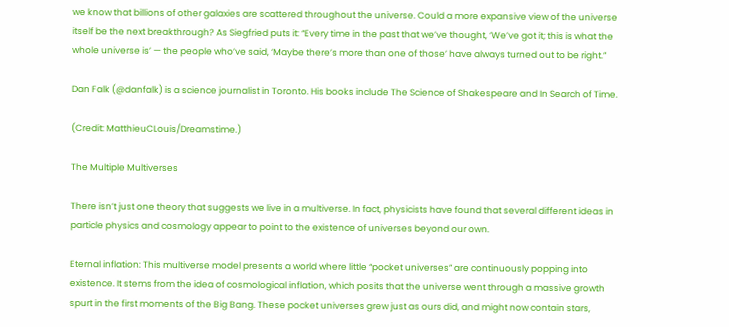we know that billions of other galaxies are scattered throughout the universe. Could a more expansive view of the universe itself be the next breakthrough? As Siegfried puts it: “Every time in the past that we’ve thought, ‘We’ve got it; this is what the whole universe is’ — the people who’ve said, ‘Maybe there’s more than one of those’ have always turned out to be right.”

Dan Falk (@danfalk) is a science journalist in Toronto. His books include The Science of Shakespeare and In Search of Time.

(Credit: MatthieuCLouis/Dreamstime.)

The Multiple Multiverses

There isn’t just one theory that suggests we live in a multiverse. In fact, physicists have found that several different ideas in particle physics and cosmology appear to point to the existence of universes beyond our own.

Eternal inflation: This multiverse model presents a world where little “pocket universes” are continuously popping into existence. It stems from the idea of cosmological inflation, which posits that the universe went through a massive growth spurt in the first moments of the Big Bang. These pocket universes grew just as ours did, and might now contain stars,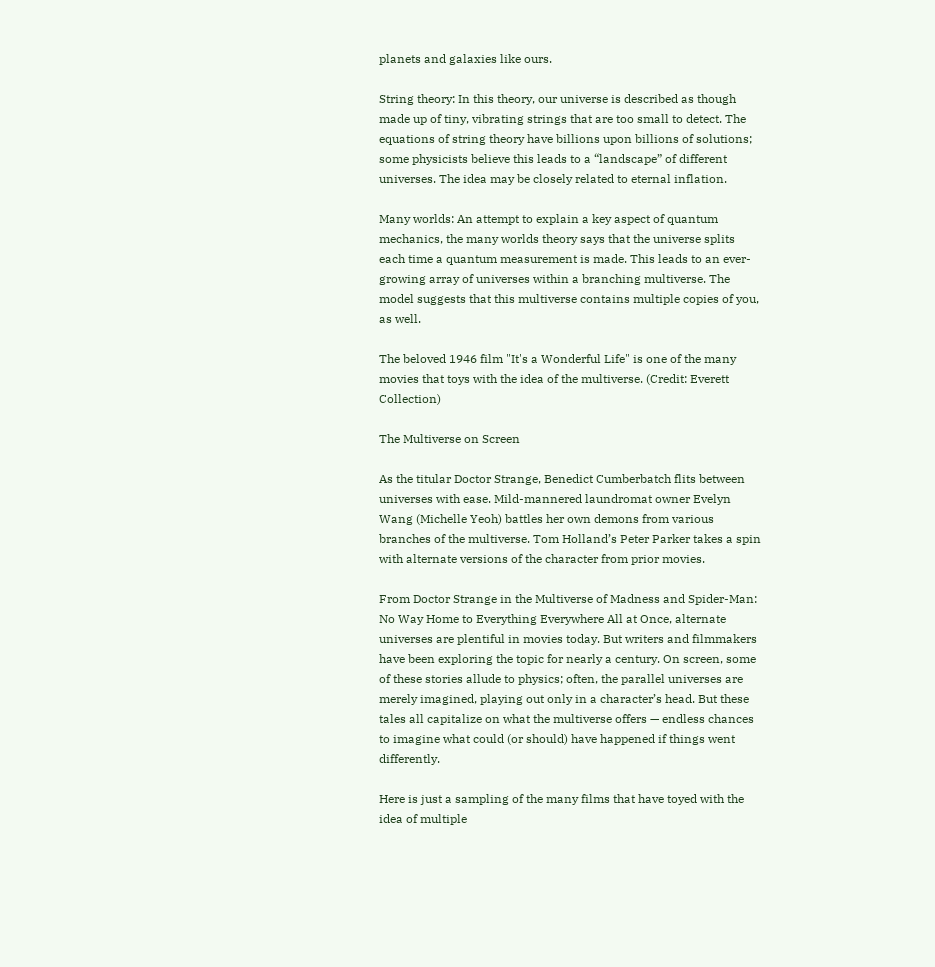planets and galaxies like ours.

String theory: In this theory, our universe is described as though made up of tiny, vibrating strings that are too small to detect. The equations of string theory have billions upon billions of solutions; some physicists believe this leads to a “landscape” of different universes. The idea may be closely related to eternal inflation.

Many worlds: An attempt to explain a key aspect of quantum mechanics, the many worlds theory says that the universe splits each time a quantum measurement is made. This leads to an ever-growing array of universes within a branching multiverse. The model suggests that this multiverse contains multiple copies of you, as well.

The beloved 1946 film "It's a Wonderful Life" is one of the many movies that toys with the idea of the multiverse. (Credit: Everett Collection)

The Multiverse on Screen

As the titular Doctor Strange, Benedict Cumberbatch flits between universes with ease. Mild-mannered laundromat owner Evelyn Wang (Michelle Yeoh) battles her own demons from various branches of the multiverse. Tom Holland’s Peter Parker takes a spin with alternate versions of the character from prior movies.

From Doctor Strange in the Multiverse of Madness and Spider-Man: No Way Home to Everything Everywhere All at Once, alternate universes are plentiful in movies today. But writers and filmmakers have been exploring the topic for nearly a century. On screen, some of these stories allude to physics; often, the parallel universes are merely imagined, playing out only in a character’s head. But these tales all capitalize on what the multiverse offers — endless chances to imagine what could (or should) have happened if things went differently.

Here is just a sampling of the many films that have toyed with the idea of multiple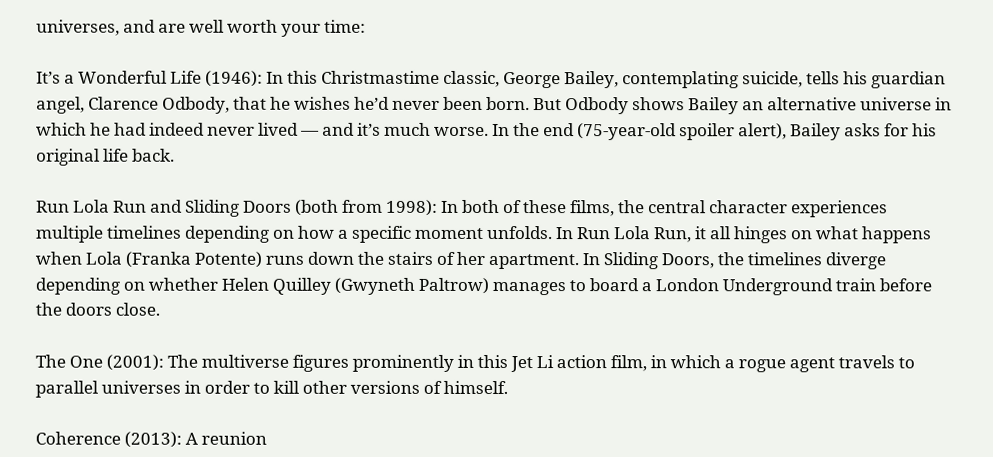universes, and are well worth your time:

It’s a Wonderful Life (1946): In this Christmastime classic, George Bailey, contemplating suicide, tells his guardian angel, Clarence Odbody, that he wishes he’d never been born. But Odbody shows Bailey an alternative universe in which he had indeed never lived — and it’s much worse. In the end (75-year-old spoiler alert), Bailey asks for his original life back.

Run Lola Run and Sliding Doors (both from 1998): In both of these films, the central character experiences multiple timelines depending on how a specific moment unfolds. In Run Lola Run, it all hinges on what happens when Lola (Franka Potente) runs down the stairs of her apartment. In Sliding Doors, the timelines diverge depending on whether Helen Quilley (Gwyneth Paltrow) manages to board a London Underground train before the doors close.

The One (2001): The multiverse figures prominently in this Jet Li action film, in which a rogue agent travels to parallel universes in order to kill other versions of himself.

Coherence (2013): A reunion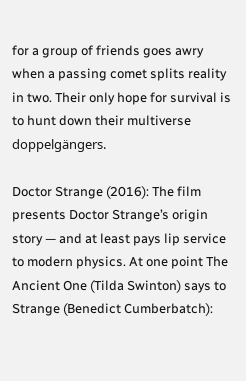for a group of friends goes awry when a passing comet splits reality in two. Their only hope for survival is to hunt down their multiverse doppelgängers.

Doctor Strange (2016): The film presents Doctor Strange’s origin story — and at least pays lip service to modern physics. At one point The Ancient One (Tilda Swinton) says to Strange (Benedict Cumberbatch):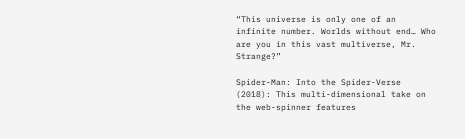“This universe is only one of an infinite number. Worlds without end… Who are you in this vast multiverse, Mr. Strange?”

Spider-Man: Into the Spider-Verse (2018): This multi-dimensional take on the web-spinner features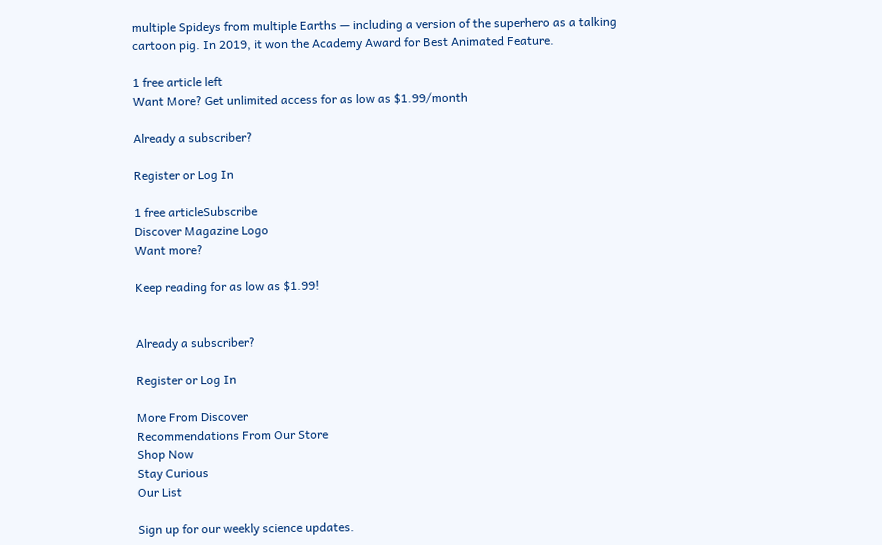multiple Spideys from multiple Earths — including a version of the superhero as a talking cartoon pig. In 2019, it won the Academy Award for Best Animated Feature.

1 free article left
Want More? Get unlimited access for as low as $1.99/month

Already a subscriber?

Register or Log In

1 free articleSubscribe
Discover Magazine Logo
Want more?

Keep reading for as low as $1.99!


Already a subscriber?

Register or Log In

More From Discover
Recommendations From Our Store
Shop Now
Stay Curious
Our List

Sign up for our weekly science updates.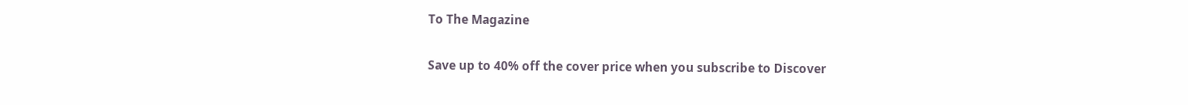To The Magazine

Save up to 40% off the cover price when you subscribe to Discover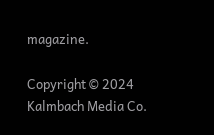magazine.

Copyright © 2024 Kalmbach Media Co.